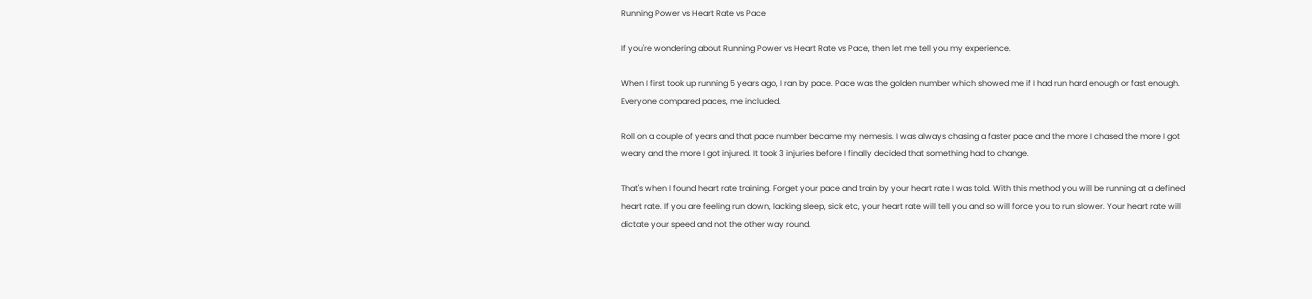Running Power vs Heart Rate vs Pace

If you're wondering about Running Power vs Heart Rate vs Pace, then let me tell you my experience.

When I first took up running 5 years ago, I ran by pace. Pace was the golden number which showed me if I had run hard enough or fast enough. Everyone compared paces, me included.

Roll on a couple of years and that pace number became my nemesis. I was always chasing a faster pace and the more I chased the more I got weary and the more I got injured. It took 3 injuries before I finally decided that something had to change.

That's when I found heart rate training. Forget your pace and train by your heart rate I was told. With this method you will be running at a defined heart rate. If you are feeling run down, lacking sleep, sick etc, your heart rate will tell you and so will force you to run slower. Your heart rate will dictate your speed and not the other way round.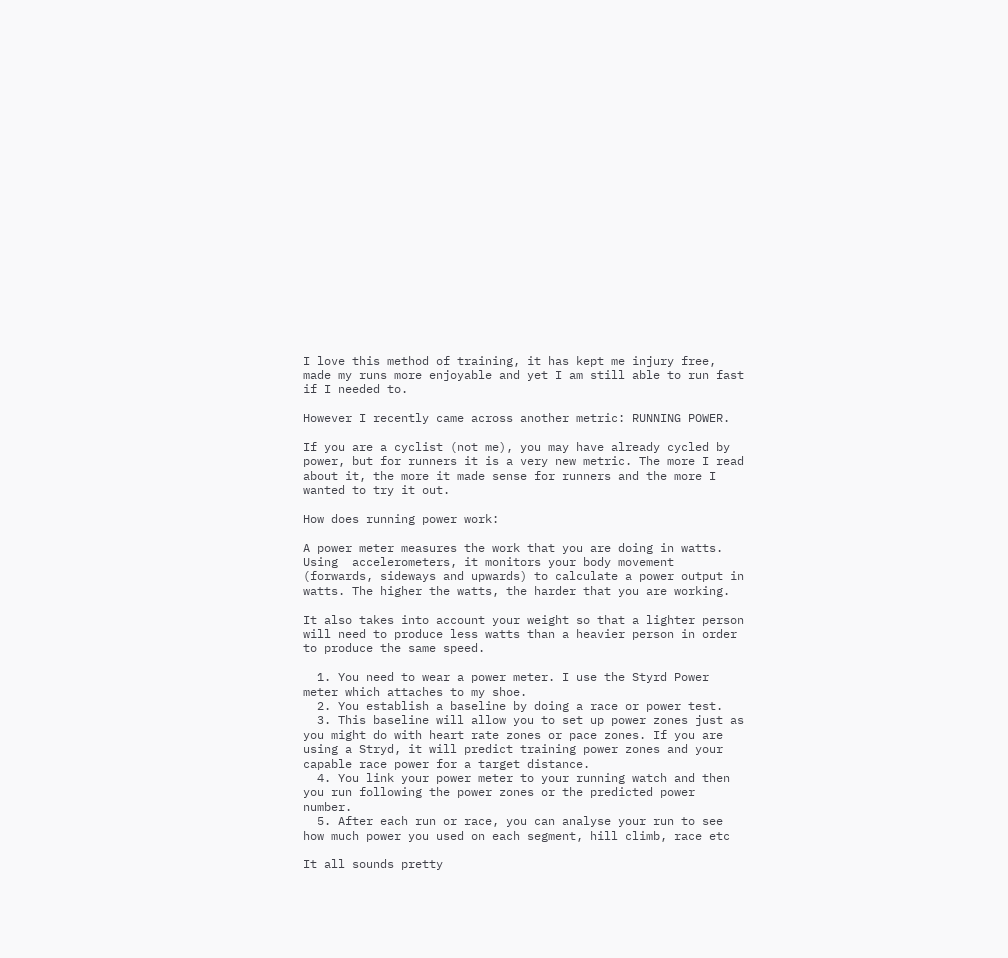I love this method of training, it has kept me injury free, made my runs more enjoyable and yet I am still able to run fast if I needed to.

However I recently came across another metric: RUNNING POWER.

If you are a cyclist (not me), you may have already cycled by power, but for runners it is a very new metric. The more I read about it, the more it made sense for runners and the more I wanted to try it out.

How does running power work:

A power meter measures the work that you are doing in watts. Using  accelerometers, it monitors your body movement (forwards, sideways and upwards) to calculate a power output in watts. The higher the watts, the harder that you are working.

It also takes into account your weight so that a lighter person will need to produce less watts than a heavier person in order to produce the same speed.

  1. You need to wear a power meter. I use the Styrd Power meter which attaches to my shoe.
  2. You establish a baseline by doing a race or power test.
  3. This baseline will allow you to set up power zones just as you might do with heart rate zones or pace zones. If you are using a Stryd, it will predict training power zones and your capable race power for a target distance.
  4. You link your power meter to your running watch and then you run following the power zones or the predicted power number.
  5. After each run or race, you can analyse your run to see how much power you used on each segment, hill climb, race etc

It all sounds pretty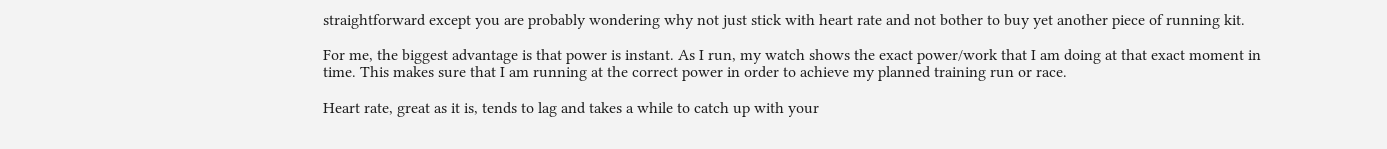straightforward except you are probably wondering why not just stick with heart rate and not bother to buy yet another piece of running kit.

For me, the biggest advantage is that power is instant. As I run, my watch shows the exact power/work that I am doing at that exact moment in time. This makes sure that I am running at the correct power in order to achieve my planned training run or race.

Heart rate, great as it is, tends to lag and takes a while to catch up with your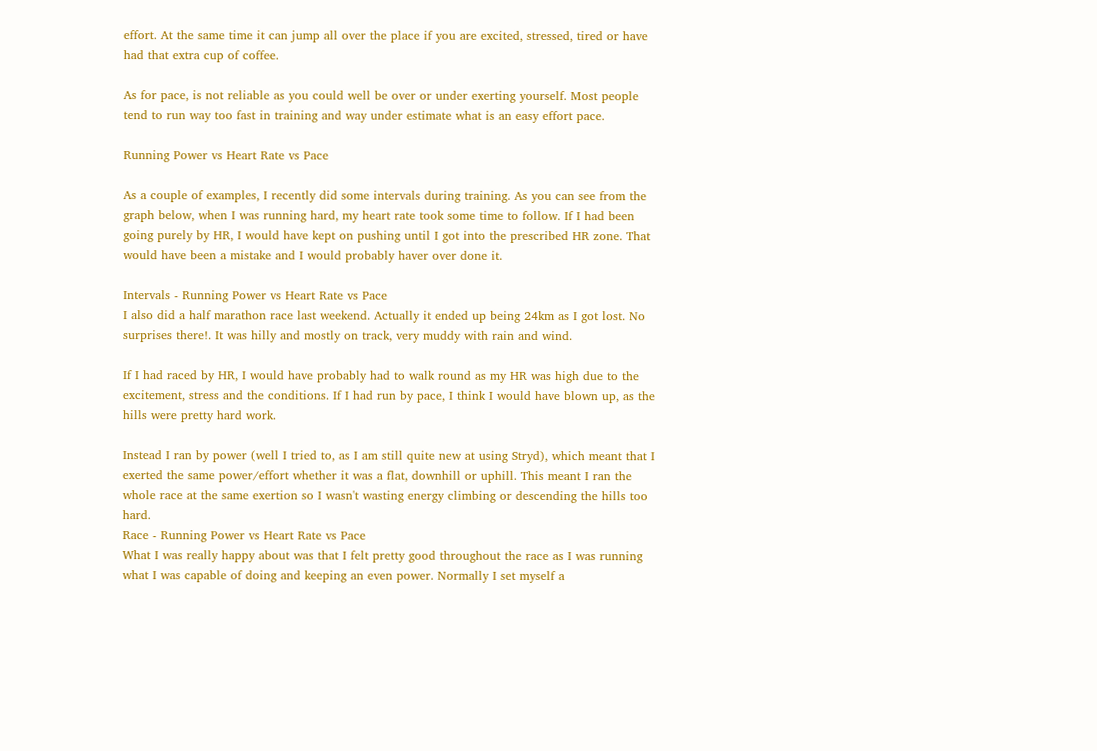effort. At the same time it can jump all over the place if you are excited, stressed, tired or have had that extra cup of coffee.

As for pace, is not reliable as you could well be over or under exerting yourself. Most people tend to run way too fast in training and way under estimate what is an easy effort pace.

Running Power vs Heart Rate vs Pace

As a couple of examples, I recently did some intervals during training. As you can see from the graph below, when I was running hard, my heart rate took some time to follow. If I had been going purely by HR, I would have kept on pushing until I got into the prescribed HR zone. That would have been a mistake and I would probably haver over done it.

Intervals - Running Power vs Heart Rate vs Pace
I also did a half marathon race last weekend. Actually it ended up being 24km as I got lost. No surprises there!. It was hilly and mostly on track, very muddy with rain and wind.

If I had raced by HR, I would have probably had to walk round as my HR was high due to the excitement, stress and the conditions. If I had run by pace, I think I would have blown up, as the hills were pretty hard work.

Instead I ran by power (well I tried to, as I am still quite new at using Stryd), which meant that I exerted the same power/effort whether it was a flat, downhill or uphill. This meant I ran the whole race at the same exertion so I wasn't wasting energy climbing or descending the hills too hard.
Race - Running Power vs Heart Rate vs Pace
What I was really happy about was that I felt pretty good throughout the race as I was running what I was capable of doing and keeping an even power. Normally I set myself a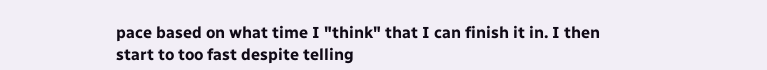pace based on what time I "think" that I can finish it in. I then start to too fast despite telling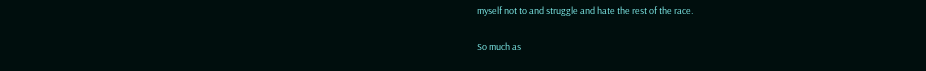myself not to and struggle and hate the rest of the race.

So much as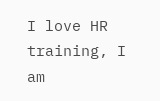I love HR training, I am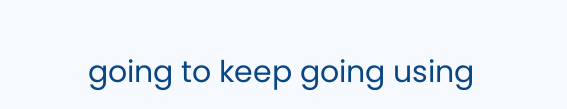going to keep going using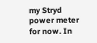my Stryd power meter for now. In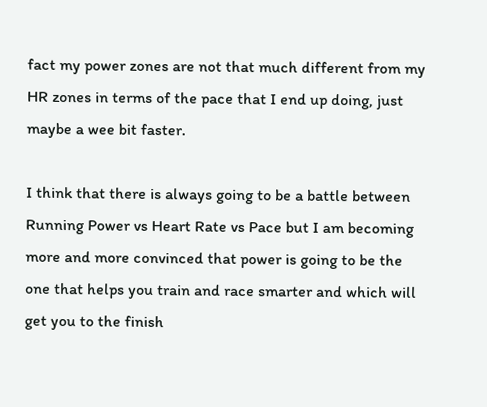fact my power zones are not that much different from my HR zones in terms of the pace that I end up doing, just maybe a wee bit faster.

I think that there is always going to be a battle between Running Power vs Heart Rate vs Pace but I am becoming more and more convinced that power is going to be the one that helps you train and race smarter and which will get you to the finish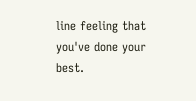line feeling that you've done your best.